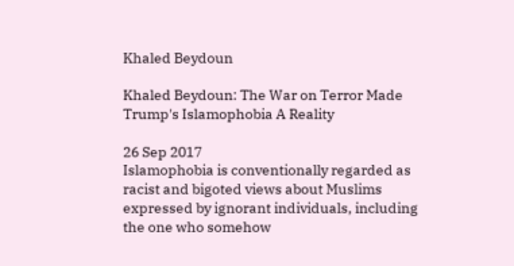Khaled Beydoun

Khaled Beydoun: The War on Terror Made Trump's Islamophobia A Reality

26 Sep 2017
Islamophobia is conventionally regarded as racist and bigoted views about Muslims expressed by ignorant individuals, including the one who somehow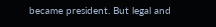became president. But legal and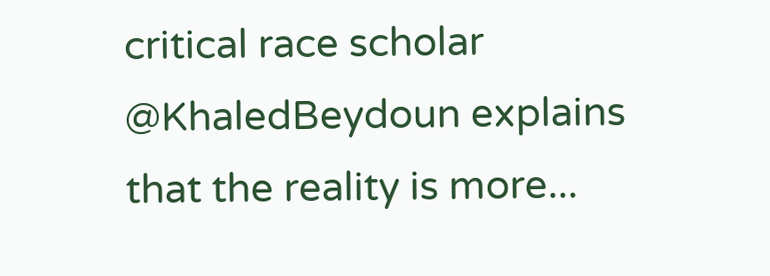critical race scholar @KhaledBeydoun explains that the reality is more...